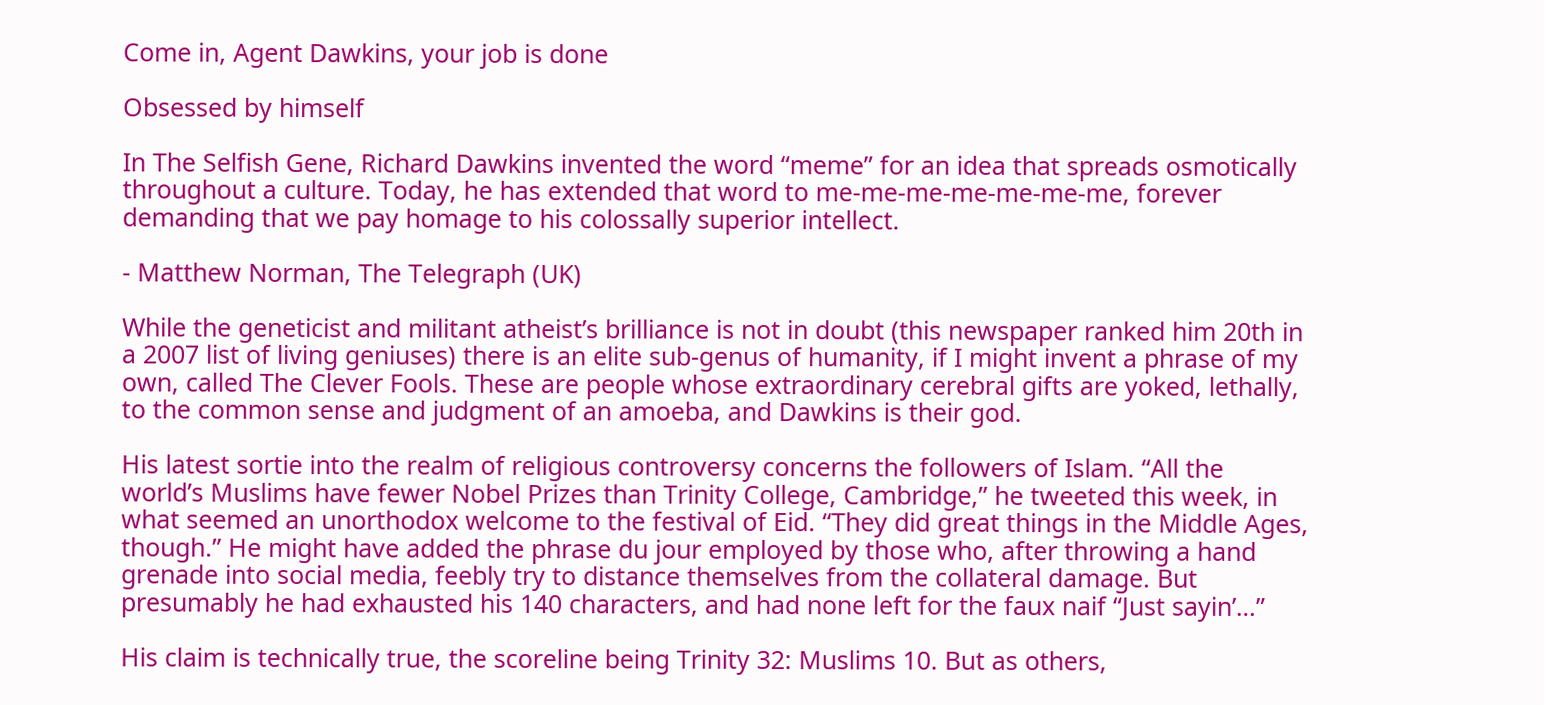Come in, Agent Dawkins, your job is done

Obsessed by himself

In The Selfish Gene, Richard Dawkins invented the word “meme” for an idea that spreads osmotically throughout a culture. Today, he has extended that word to me-me-me-me-me-me-me, forever demanding that we pay homage to his colossally superior intellect.

- Matthew Norman, The Telegraph (UK)

While the geneticist and militant atheist’s brilliance is not in doubt (this newspaper ranked him 20th in a 2007 list of living geniuses) there is an elite sub-genus of humanity, if I might invent a phrase of my own, called The Clever Fools. These are people whose extraordinary cerebral gifts are yoked, lethally, to the common sense and judgment of an amoeba, and Dawkins is their god.

His latest sortie into the realm of religious controversy concerns the followers of Islam. “All the world’s Muslims have fewer Nobel Prizes than Trinity College, Cambridge,” he tweeted this week, in what seemed an unorthodox welcome to the festival of Eid. “They did great things in the Middle Ages, though.” He might have added the phrase du jour employed by those who, after throwing a hand grenade into social media, feebly try to distance themselves from the collateral damage. But presumably he had exhausted his 140 characters, and had none left for the faux naif “Just sayin’…”

His claim is technically true, the scoreline being Trinity 32: Muslims 10. But as others,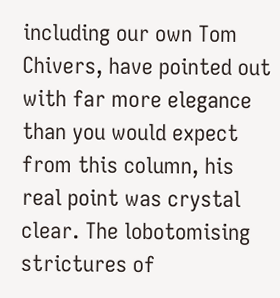including our own Tom Chivers, have pointed out with far more elegance than you would expect from this column, his real point was crystal clear. The lobotomising strictures of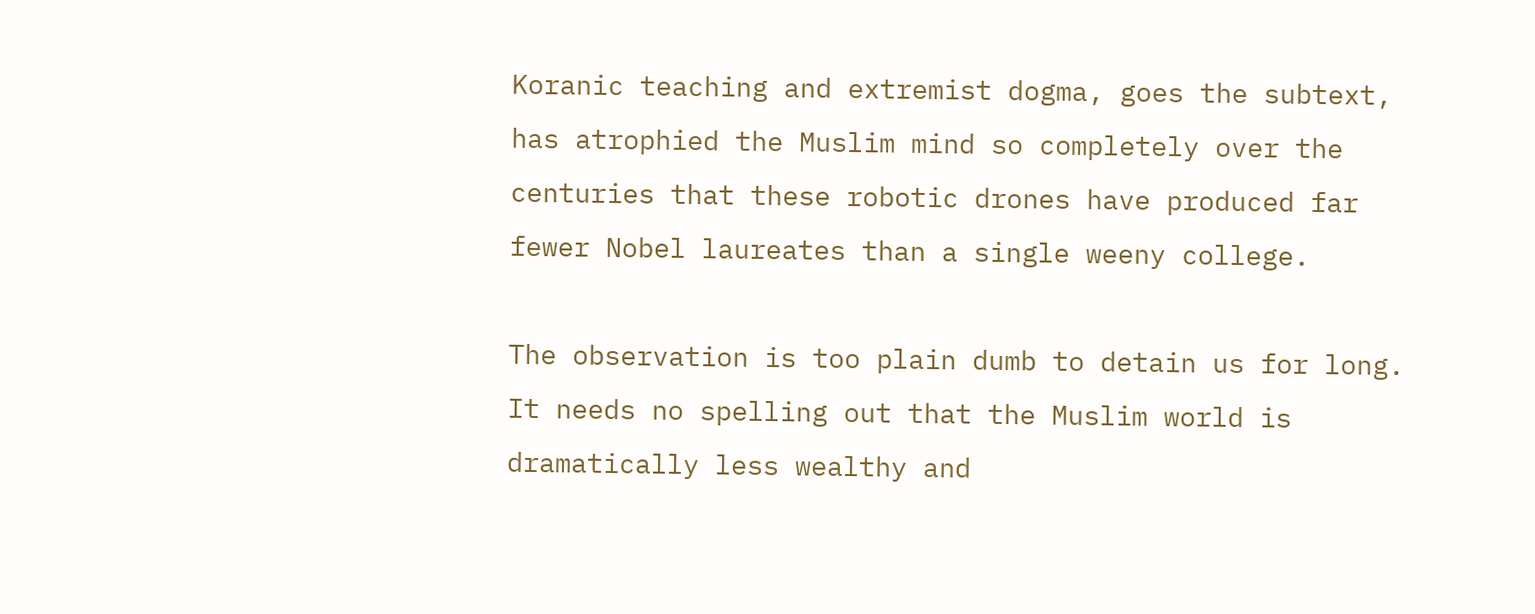Koranic teaching and extremist dogma, goes the subtext, has atrophied the Muslim mind so completely over the centuries that these robotic drones have produced far fewer Nobel laureates than a single weeny college.

The observation is too plain dumb to detain us for long. It needs no spelling out that the Muslim world is dramatically less wealthy and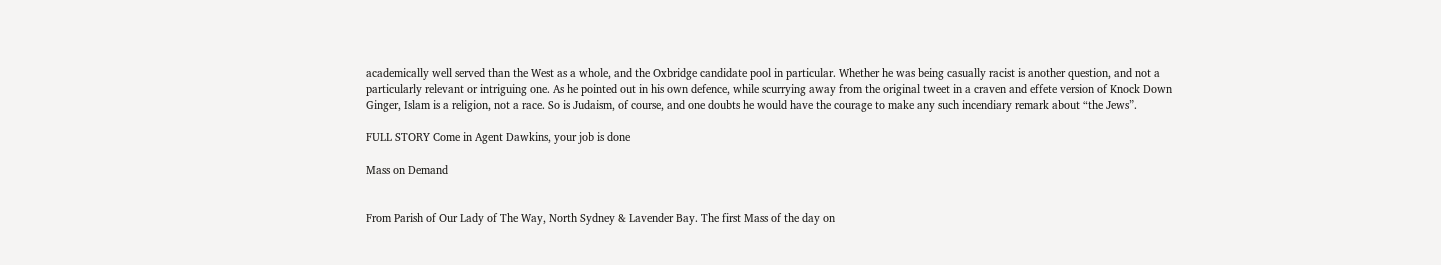academically well served than the West as a whole, and the Oxbridge candidate pool in particular. Whether he was being casually racist is another question, and not a particularly relevant or intriguing one. As he pointed out in his own defence, while scurrying away from the original tweet in a craven and effete version of Knock Down Ginger, Islam is a religion, not a race. So is Judaism, of course, and one doubts he would have the courage to make any such incendiary remark about “the Jews”.

FULL STORY Come in Agent Dawkins, your job is done

Mass on Demand


From Parish of Our Lady of The Way, North Sydney & Lavender Bay. The first Mass of the day on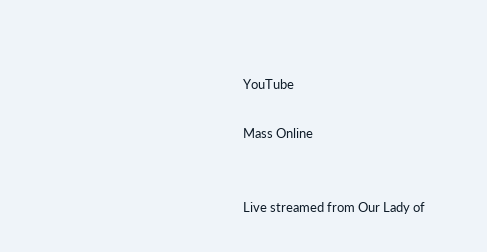YouTube

Mass Online


Live streamed from Our Lady of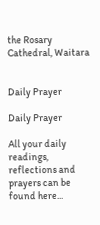the Rosary Cathedral, Waitara


Daily Prayer

Daily Prayer

All your daily readings, reflections and prayers can be found here...